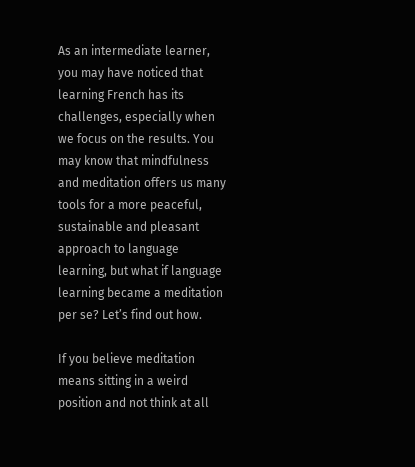As an intermediate learner, you may have noticed that learning French has its challenges, especially when we focus on the results. You may know that mindfulness and meditation offers us many tools for a more peaceful, sustainable and pleasant approach to language learning, but what if language learning became a meditation per se? Let’s find out how.

If you believe meditation means sitting in a weird position and not think at all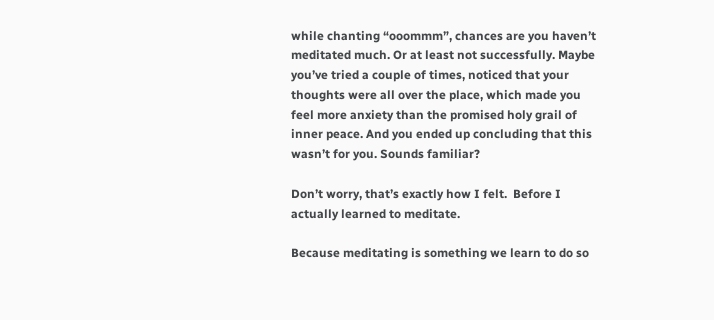while chanting “ooommm”, chances are you haven’t meditated much. Or at least not successfully. Maybe you’ve tried a couple of times, noticed that your thoughts were all over the place, which made you feel more anxiety than the promised holy grail of inner peace. And you ended up concluding that this wasn’t for you. Sounds familiar?

Don’t worry, that’s exactly how I felt.  Before I actually learned to meditate.

Because meditating is something we learn to do so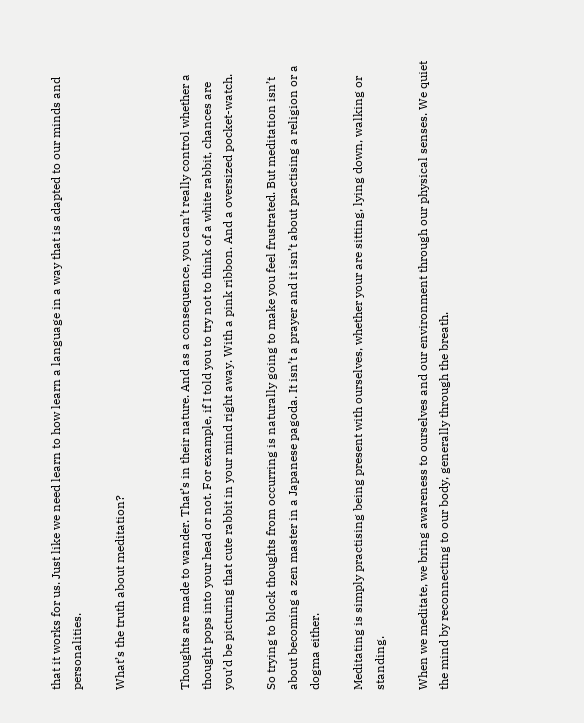that it works for us. Just like we need learn to how learn a language in a way that is adapted to our minds and personalities.

What’s the truth about meditation?


Thoughts are made to wander. That’s in their nature. And as a consequence, you can’t really control whether a thought pops into your head or not. For example, if I told you to try not to think of a white rabbit, chances are you’d be picturing that cute rabbit in your mind right away. With a pink ribbon. And a oversized pocket-watch.

So trying to block thoughts from occurring is naturally going to make you feel frustrated. But meditation isn’t about becoming a zen master in a Japanese pagoda. It isn’t a prayer and it isn’t about practising a religion or a dogma either.

Meditating is simply practising being present with ourselves, whether your are sitting, lying down, walking or standing.

When we meditate, we bring awareness to ourselves and our environment through our physical senses. We quiet the mind by reconnecting to our body, generally through the breath.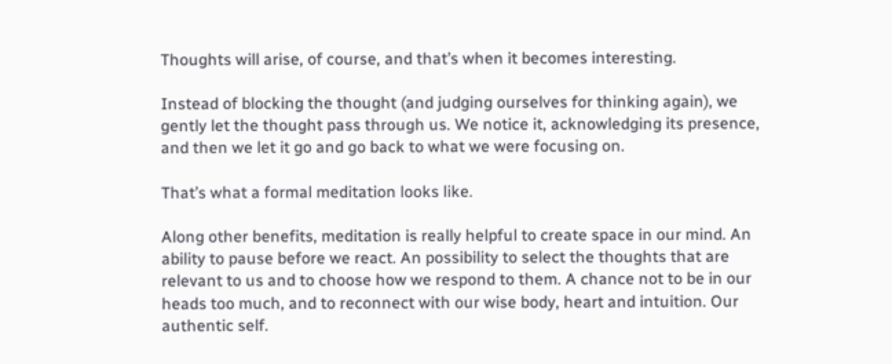Thoughts will arise, of course, and that’s when it becomes interesting.

Instead of blocking the thought (and judging ourselves for thinking again), we gently let the thought pass through us. We notice it, acknowledging its presence, and then we let it go and go back to what we were focusing on.

That’s what a formal meditation looks like.

Along other benefits, meditation is really helpful to create space in our mind. An ability to pause before we react. An possibility to select the thoughts that are relevant to us and to choose how we respond to them. A chance not to be in our heads too much, and to reconnect with our wise body, heart and intuition. Our authentic self.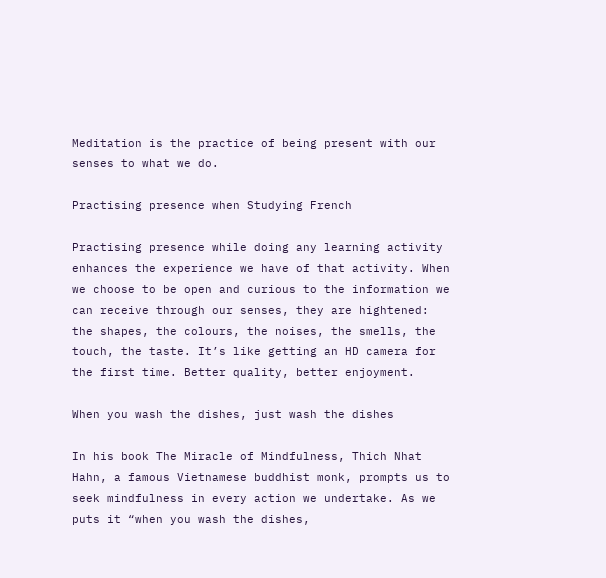Meditation is the practice of being present with our senses to what we do.

Practising presence when Studying French

Practising presence while doing any learning activity enhances the experience we have of that activity. When we choose to be open and curious to the information we can receive through our senses, they are hightened: the shapes, the colours, the noises, the smells, the touch, the taste. It’s like getting an HD camera for the first time. Better quality, better enjoyment.

When you wash the dishes, just wash the dishes

In his book The Miracle of Mindfulness, Thich Nhat Hahn, a famous Vietnamese buddhist monk, prompts us to seek mindfulness in every action we undertake. As we puts it “when you wash the dishes,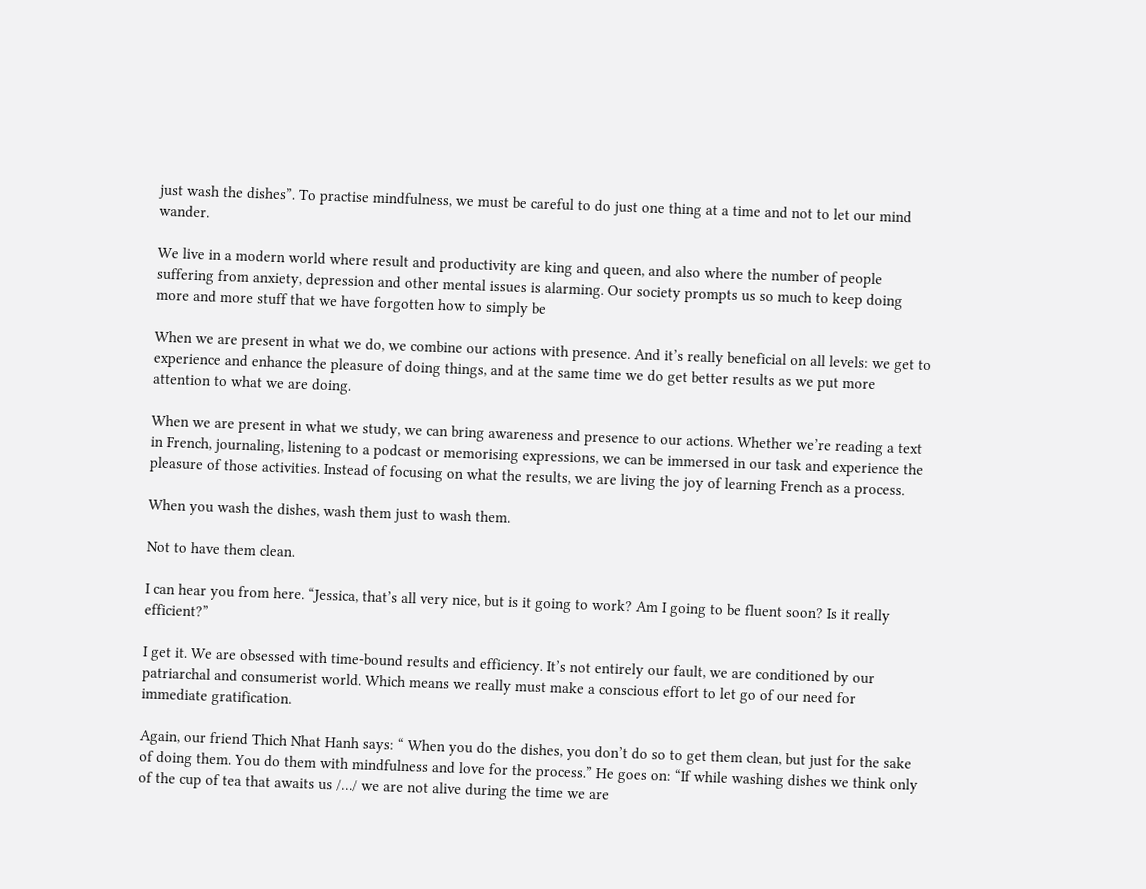just wash the dishes”. To practise mindfulness, we must be careful to do just one thing at a time and not to let our mind wander.

We live in a modern world where result and productivity are king and queen, and also where the number of people suffering from anxiety, depression and other mental issues is alarming. Our society prompts us so much to keep doing more and more stuff that we have forgotten how to simply be

When we are present in what we do, we combine our actions with presence. And it’s really beneficial on all levels: we get to experience and enhance the pleasure of doing things, and at the same time we do get better results as we put more attention to what we are doing.

When we are present in what we study, we can bring awareness and presence to our actions. Whether we’re reading a text in French, journaling, listening to a podcast or memorising expressions, we can be immersed in our task and experience the pleasure of those activities. Instead of focusing on what the results, we are living the joy of learning French as a process.

When you wash the dishes, wash them just to wash them.

Not to have them clean.

I can hear you from here. “Jessica, that’s all very nice, but is it going to work? Am I going to be fluent soon? Is it really efficient?”

I get it. We are obsessed with time-bound results and efficiency. It’s not entirely our fault, we are conditioned by our patriarchal and consumerist world. Which means we really must make a conscious effort to let go of our need for immediate gratification.

Again, our friend Thich Nhat Hanh says: “ When you do the dishes, you don’t do so to get them clean, but just for the sake of doing them. You do them with mindfulness and love for the process.” He goes on: “If while washing dishes we think only of the cup of tea that awaits us /…/ we are not alive during the time we are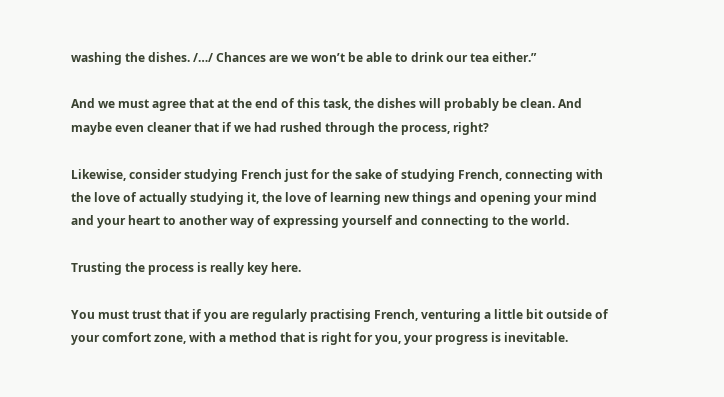washing the dishes. /…/ Chances are we won’t be able to drink our tea either.”

And we must agree that at the end of this task, the dishes will probably be clean. And maybe even cleaner that if we had rushed through the process, right?

Likewise, consider studying French just for the sake of studying French, connecting with the love of actually studying it, the love of learning new things and opening your mind and your heart to another way of expressing yourself and connecting to the world.

Trusting the process is really key here.

You must trust that if you are regularly practising French, venturing a little bit outside of your comfort zone, with a method that is right for you, your progress is inevitable.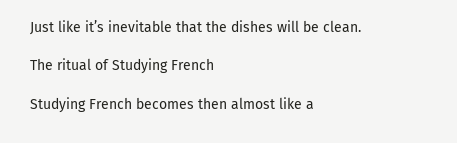Just like it’s inevitable that the dishes will be clean.

The ritual of Studying French

Studying French becomes then almost like a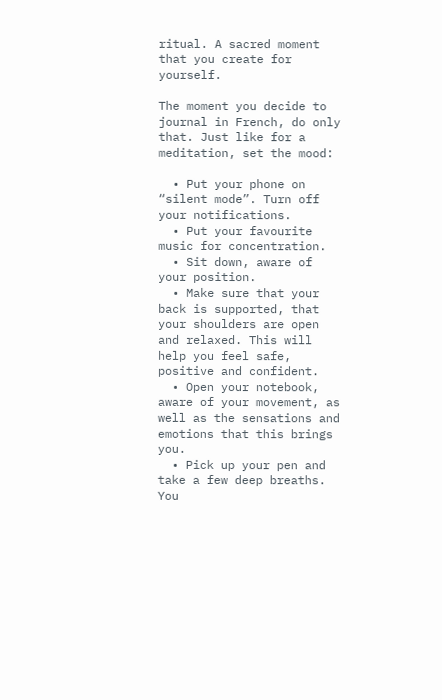ritual. A sacred moment that you create for yourself.

The moment you decide to journal in French, do only that. Just like for a meditation, set the mood:

  • Put your phone on “silent mode”. Turn off your notifications.
  • Put your favourite music for concentration.
  • Sit down, aware of your position.
  • Make sure that your back is supported, that your shoulders are open and relaxed. This will help you feel safe, positive and confident.
  • Open your notebook, aware of your movement, as well as the sensations and emotions that this brings you.
  • Pick up your pen and take a few deep breaths. You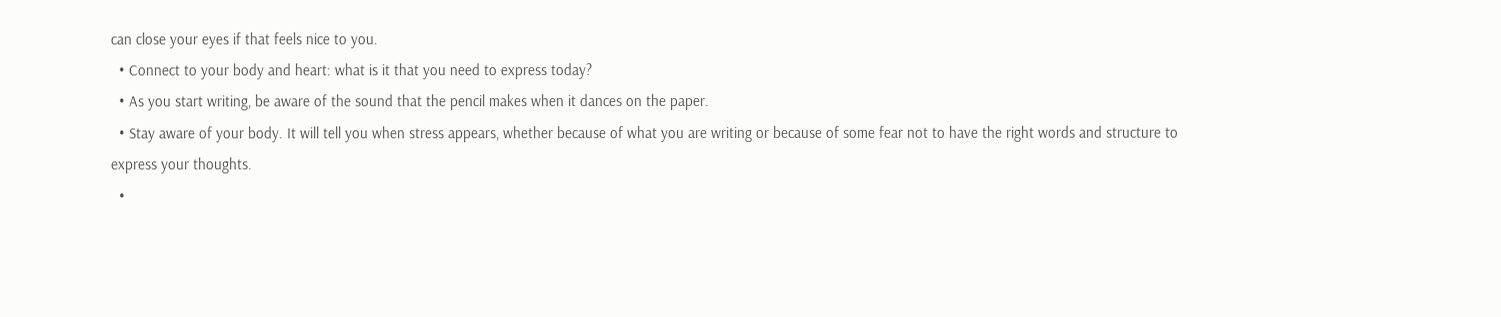can close your eyes if that feels nice to you.
  • Connect to your body and heart: what is it that you need to express today?
  • As you start writing, be aware of the sound that the pencil makes when it dances on the paper.
  • Stay aware of your body. It will tell you when stress appears, whether because of what you are writing or because of some fear not to have the right words and structure to express your thoughts.
  •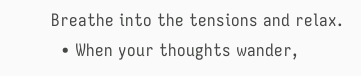Breathe into the tensions and relax.
  • When your thoughts wander,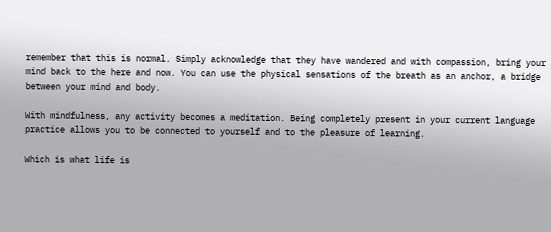remember that this is normal. Simply acknowledge that they have wandered and with compassion, bring your mind back to the here and now. You can use the physical sensations of the breath as an anchor, a bridge between your mind and body.

With mindfulness, any activity becomes a meditation. Being completely present in your current language practice allows you to be connected to yourself and to the pleasure of learning.

Which is what life is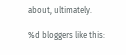about, ultimately.

%d bloggers like this: